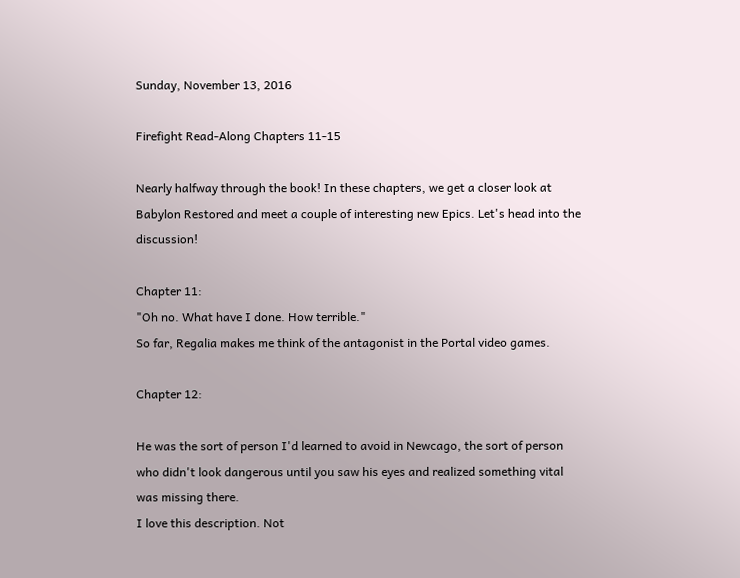Sunday, November 13, 2016

Firefight Read-Along Chapters 11-15

Nearly halfway through the book! In these chapters, we get a closer look at Babylon Restored and meet a couple of interesting new Epics. Let's head into the discussion!

Chapter 11:
"Oh no. What have I done. How terrible."
So far, Regalia makes me think of the antagonist in the Portal video games.

Chapter 12:

He was the sort of person I'd learned to avoid in Newcago, the sort of person who didn't look dangerous until you saw his eyes and realized something vital was missing there.
I love this description. Not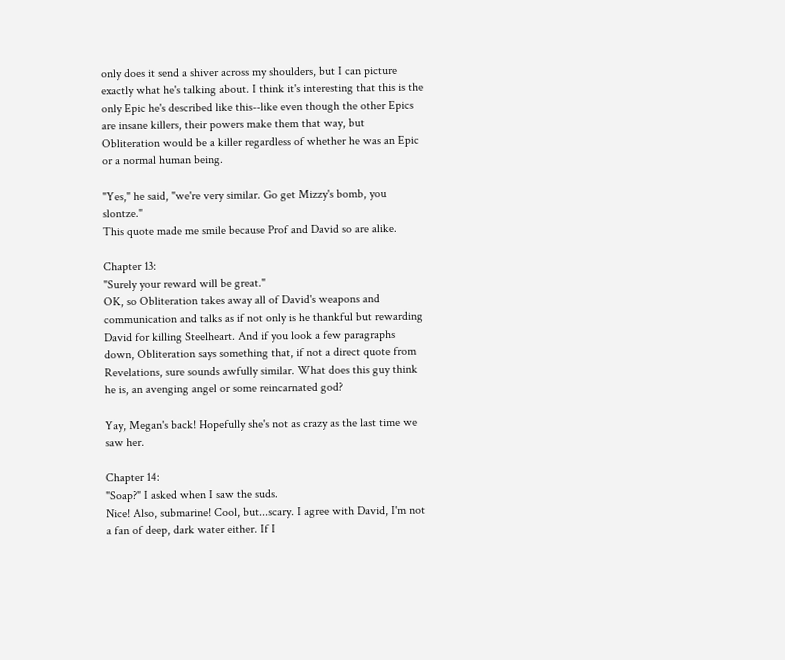only does it send a shiver across my shoulders, but I can picture exactly what he's talking about. I think it's interesting that this is the only Epic he's described like this--like even though the other Epics are insane killers, their powers make them that way, but Obliteration would be a killer regardless of whether he was an Epic or a normal human being.

"Yes," he said, "we're very similar. Go get Mizzy's bomb, you slontze."
This quote made me smile because Prof and David so are alike.

Chapter 13:
"Surely your reward will be great."
OK, so Obliteration takes away all of David's weapons and communication and talks as if not only is he thankful but rewarding David for killing Steelheart. And if you look a few paragraphs down, Obliteration says something that, if not a direct quote from Revelations, sure sounds awfully similar. What does this guy think he is, an avenging angel or some reincarnated god?

Yay, Megan's back! Hopefully she's not as crazy as the last time we saw her.

Chapter 14:
"Soap?" I asked when I saw the suds.
Nice! Also, submarine! Cool, but...scary. I agree with David, I'm not a fan of deep, dark water either. If I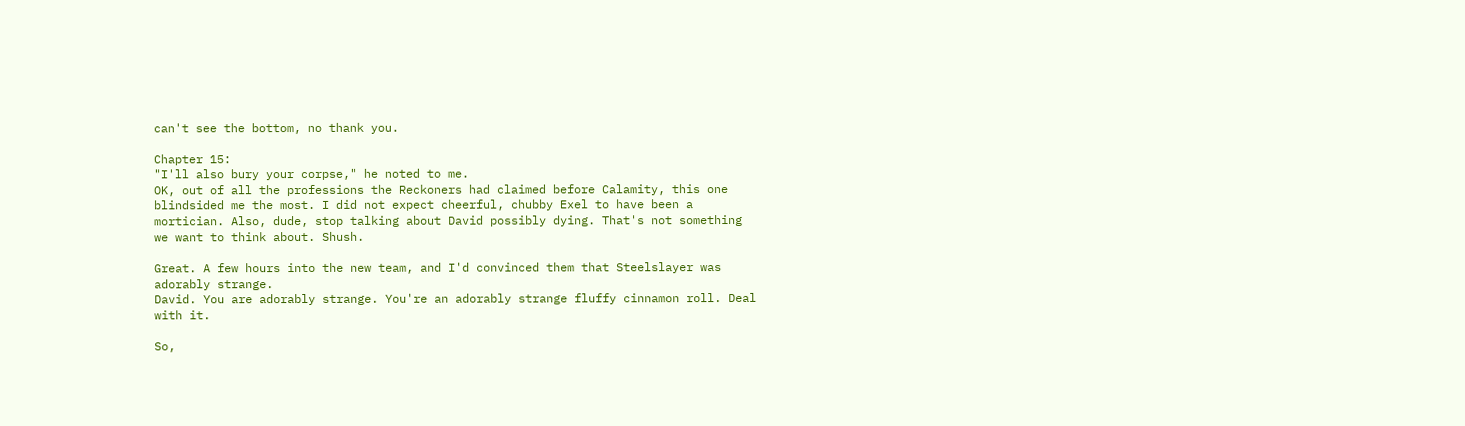can't see the bottom, no thank you.

Chapter 15:
"I'll also bury your corpse," he noted to me.
OK, out of all the professions the Reckoners had claimed before Calamity, this one blindsided me the most. I did not expect cheerful, chubby Exel to have been a mortician. Also, dude, stop talking about David possibly dying. That's not something we want to think about. Shush.

Great. A few hours into the new team, and I'd convinced them that Steelslayer was adorably strange.
David. You are adorably strange. You're an adorably strange fluffy cinnamon roll. Deal with it.

So,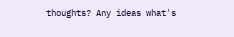thoughts? Any ideas what's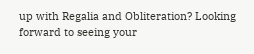up with Regalia and Obliteration? Looking forward to seeing your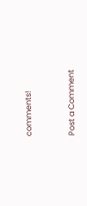comments!


Post a Comment